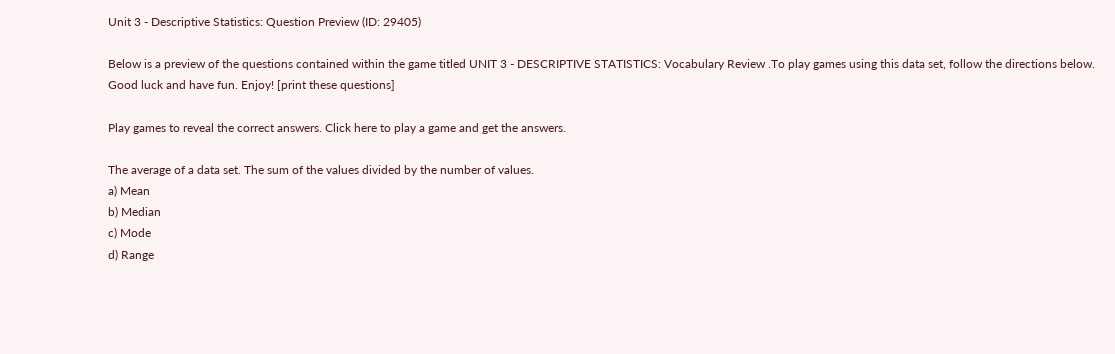Unit 3 - Descriptive Statistics: Question Preview (ID: 29405)

Below is a preview of the questions contained within the game titled UNIT 3 - DESCRIPTIVE STATISTICS: Vocabulary Review .To play games using this data set, follow the directions below. Good luck and have fun. Enjoy! [print these questions]

Play games to reveal the correct answers. Click here to play a game and get the answers.

The average of a data set. The sum of the values divided by the number of values.
a) Mean
b) Median
c) Mode
d) Range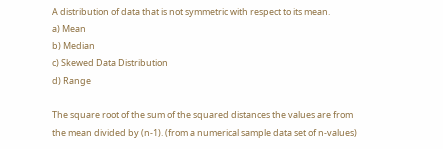A distribution of data that is not symmetric with respect to its mean.
a) Mean
b) Median
c) Skewed Data Distribution
d) Range

The square root of the sum of the squared distances the values are from the mean divided by (n-1). (from a numerical sample data set of n-values)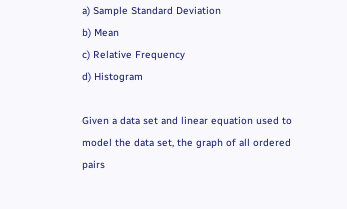a) Sample Standard Deviation
b) Mean
c) Relative Frequency
d) Histogram

Given a data set and linear equation used to model the data set, the graph of all ordered pairs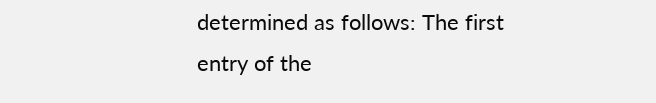determined as follows: The first entry of the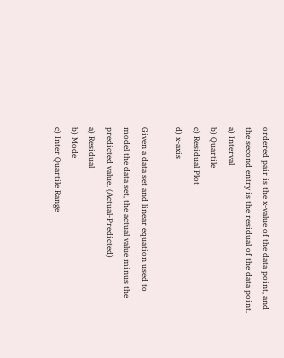ordered pair is the x-value of the data point, and the second entry is the residual of the data point.
a) Interval
b) Quartile
c) Residual Plot
d) x-axis

Given a data set and linear equation used to model the data set, the actual value minus the predicted value. (Actual-Predicted)
a) Residual
b) Mode
c) Inter Quartile Range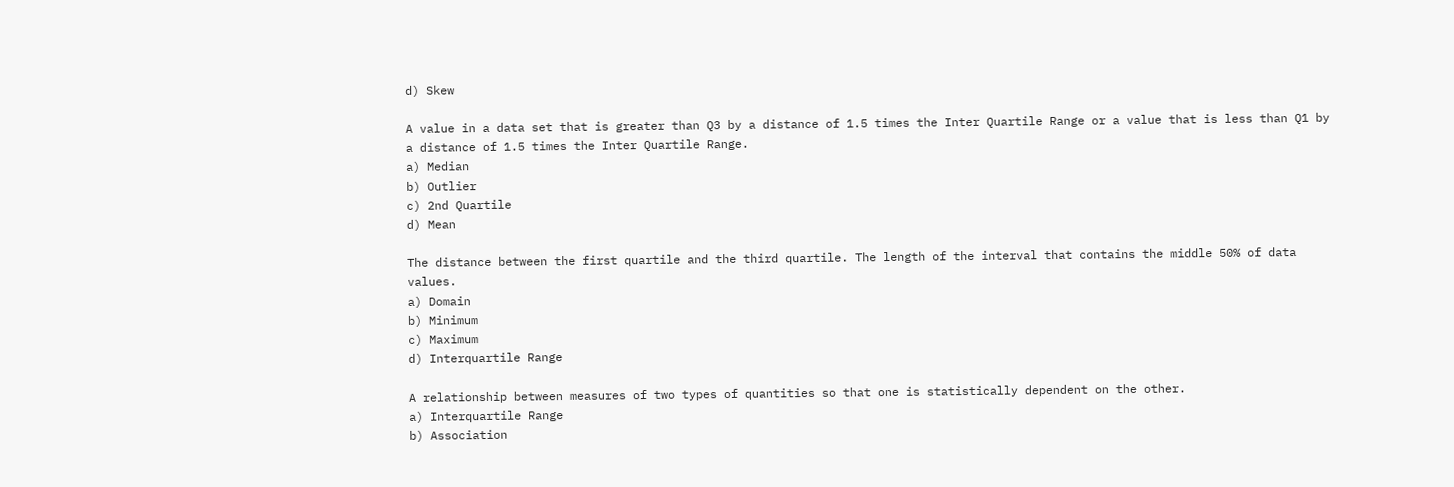d) Skew

A value in a data set that is greater than Q3 by a distance of 1.5 times the Inter Quartile Range or a value that is less than Q1 by a distance of 1.5 times the Inter Quartile Range.
a) Median
b) Outlier
c) 2nd Quartile
d) Mean

The distance between the first quartile and the third quartile. The length of the interval that contains the middle 50% of data values.
a) Domain
b) Minimum
c) Maximum
d) Interquartile Range

A relationship between measures of two types of quantities so that one is statistically dependent on the other.
a) Interquartile Range
b) Association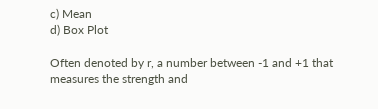c) Mean
d) Box Plot

Often denoted by r, a number between -1 and +1 that measures the strength and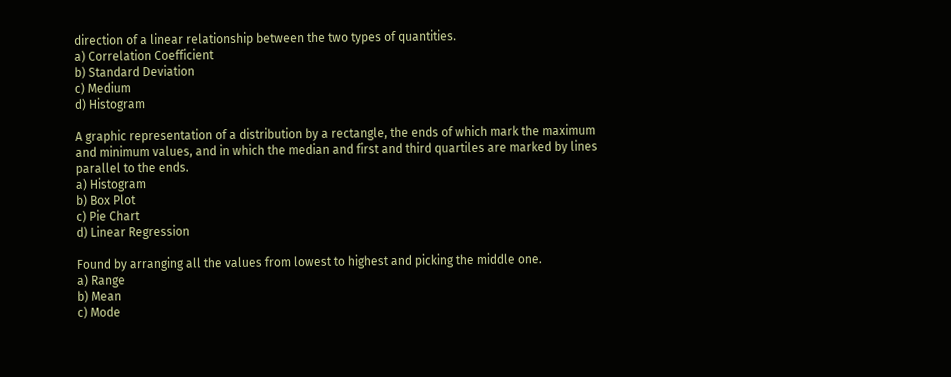direction of a linear relationship between the two types of quantities.
a) Correlation Coefficient
b) Standard Deviation
c) Medium
d) Histogram

A graphic representation of a distribution by a rectangle, the ends of which mark the maximum and minimum values, and in which the median and first and third quartiles are marked by lines parallel to the ends.
a) Histogram
b) Box Plot
c) Pie Chart
d) Linear Regression

Found by arranging all the values from lowest to highest and picking the middle one.
a) Range
b) Mean
c) Mode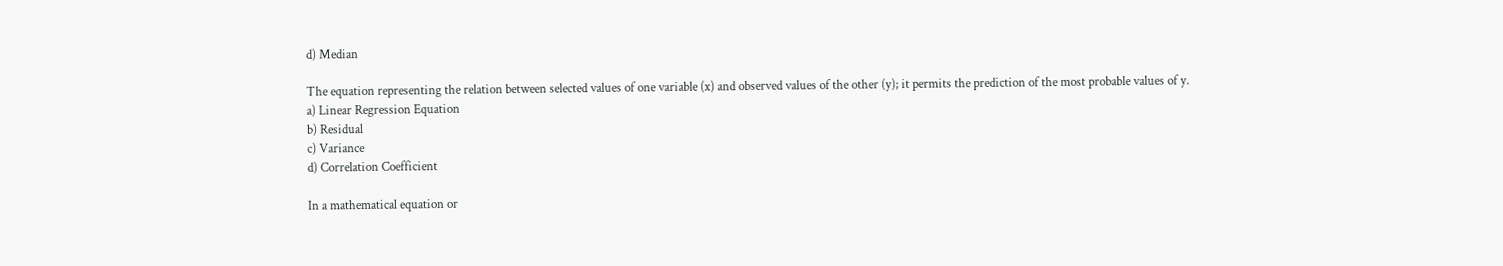d) Median

The equation representing the relation between selected values of one variable (x) and observed values of the other (y); it permits the prediction of the most probable values of y.
a) Linear Regression Equation
b) Residual
c) Variance
d) Correlation Coefficient

In a mathematical equation or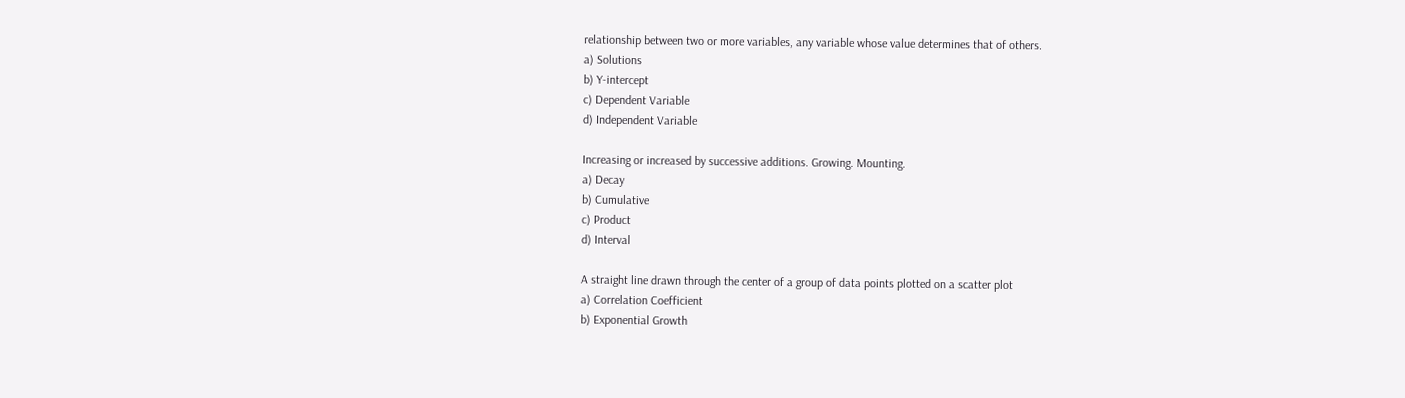relationship between two or more variables, any variable whose value determines that of others.
a) Solutions
b) Y-intercept
c) Dependent Variable
d) Independent Variable

Increasing or increased by successive additions. Growing. Mounting.
a) Decay
b) Cumulative
c) Product
d) Interval

A straight line drawn through the center of a group of data points plotted on a scatter plot
a) Correlation Coefficient
b) Exponential Growth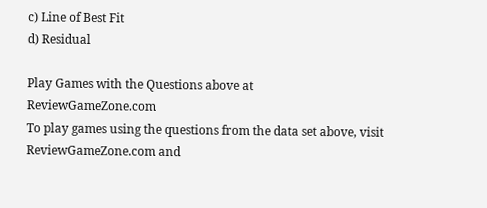c) Line of Best Fit
d) Residual

Play Games with the Questions above at ReviewGameZone.com
To play games using the questions from the data set above, visit ReviewGameZone.com and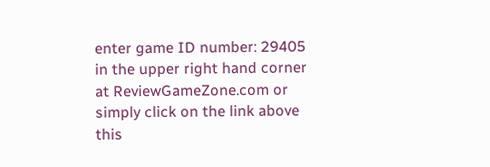enter game ID number: 29405 in the upper right hand corner at ReviewGameZone.com or simply click on the link above this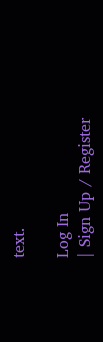text.

Log In
| Sign Up / Register